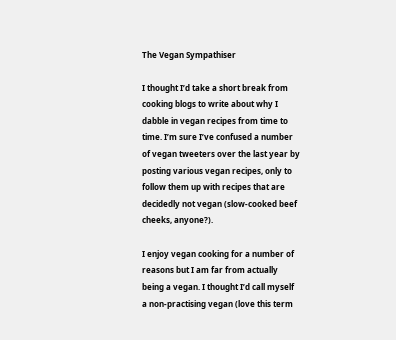The Vegan Sympathiser

I thought I’d take a short break from cooking blogs to write about why I dabble in vegan recipes from time to time. I’m sure I’ve confused a number of vegan tweeters over the last year by posting various vegan recipes, only to follow them up with recipes that are decidedly not vegan (slow-cooked beef cheeks, anyone?).

I enjoy vegan cooking for a number of reasons but I am far from actually being a vegan. I thought I’d call myself a non-practising vegan (love this term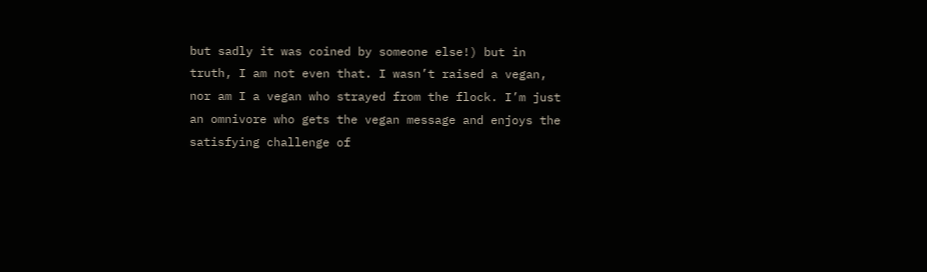but sadly it was coined by someone else!) but in truth, I am not even that. I wasn’t raised a vegan, nor am I a vegan who strayed from the flock. I’m just an omnivore who gets the vegan message and enjoys the satisfying challenge of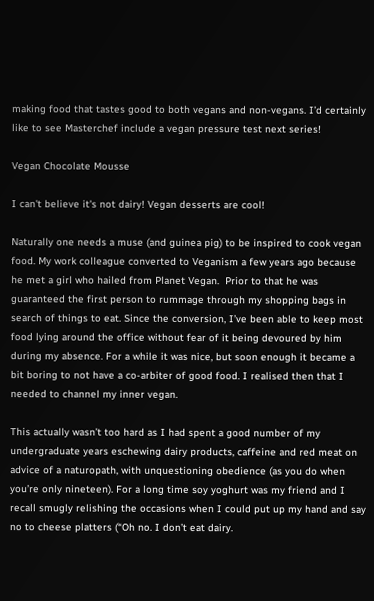making food that tastes good to both vegans and non-vegans. I’d certainly like to see Masterchef include a vegan pressure test next series!

Vegan Chocolate Mousse

I can't believe it's not dairy! Vegan desserts are cool!

Naturally one needs a muse (and guinea pig) to be inspired to cook vegan food. My work colleague converted to Veganism a few years ago because he met a girl who hailed from Planet Vegan.  Prior to that he was guaranteed the first person to rummage through my shopping bags in search of things to eat. Since the conversion, I’ve been able to keep most food lying around the office without fear of it being devoured by him during my absence. For a while it was nice, but soon enough it became a bit boring to not have a co-arbiter of good food. I realised then that I needed to channel my inner vegan.

This actually wasn’t too hard as I had spent a good number of my undergraduate years eschewing dairy products, caffeine and red meat on advice of a naturopath, with unquestioning obedience (as you do when you’re only nineteen). For a long time soy yoghurt was my friend and I recall smugly relishing the occasions when I could put up my hand and say no to cheese platters (“Oh no. I don’t eat dairy.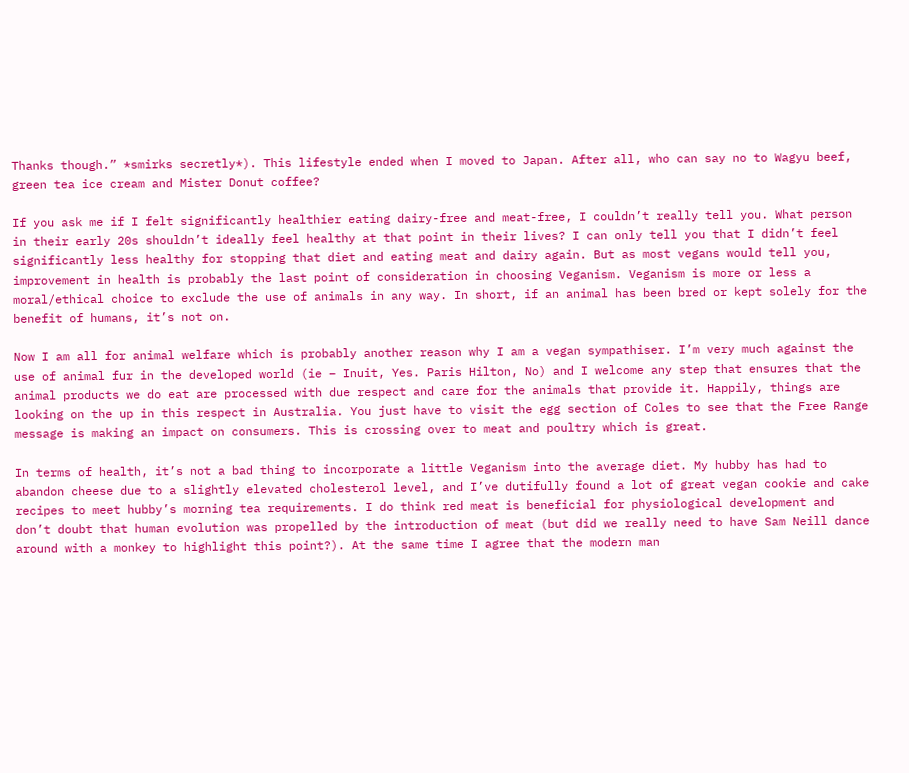Thanks though.” *smirks secretly*). This lifestyle ended when I moved to Japan. After all, who can say no to Wagyu beef, green tea ice cream and Mister Donut coffee?

If you ask me if I felt significantly healthier eating dairy-free and meat-free, I couldn’t really tell you. What person in their early 20s shouldn’t ideally feel healthy at that point in their lives? I can only tell you that I didn’t feel significantly less healthy for stopping that diet and eating meat and dairy again. But as most vegans would tell you, improvement in health is probably the last point of consideration in choosing Veganism. Veganism is more or less a moral/ethical choice to exclude the use of animals in any way. In short, if an animal has been bred or kept solely for the benefit of humans, it’s not on.

Now I am all for animal welfare which is probably another reason why I am a vegan sympathiser. I’m very much against the use of animal fur in the developed world (ie – Inuit, Yes. Paris Hilton, No) and I welcome any step that ensures that the animal products we do eat are processed with due respect and care for the animals that provide it. Happily, things are looking on the up in this respect in Australia. You just have to visit the egg section of Coles to see that the Free Range message is making an impact on consumers. This is crossing over to meat and poultry which is great.

In terms of health, it’s not a bad thing to incorporate a little Veganism into the average diet. My hubby has had to abandon cheese due to a slightly elevated cholesterol level, and I’ve dutifully found a lot of great vegan cookie and cake recipes to meet hubby’s morning tea requirements. I do think red meat is beneficial for physiological development and don’t doubt that human evolution was propelled by the introduction of meat (but did we really need to have Sam Neill dance around with a monkey to highlight this point?). At the same time I agree that the modern man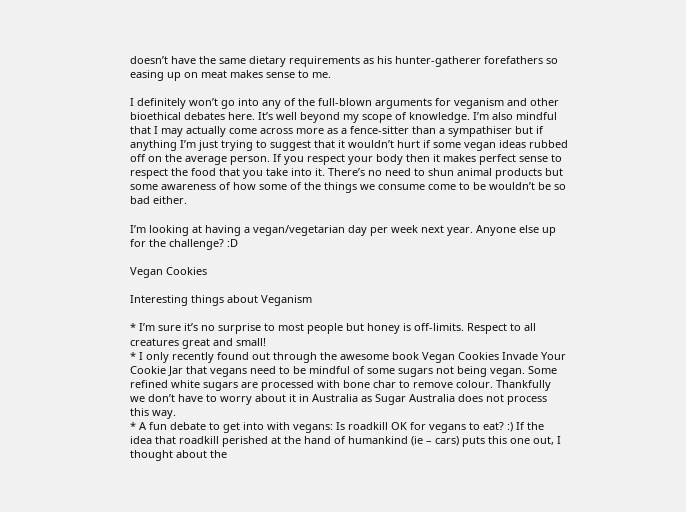doesn’t have the same dietary requirements as his hunter-gatherer forefathers so easing up on meat makes sense to me.

I definitely won’t go into any of the full-blown arguments for veganism and other bioethical debates here. It’s well beyond my scope of knowledge. I’m also mindful that I may actually come across more as a fence-sitter than a sympathiser but if anything I’m just trying to suggest that it wouldn’t hurt if some vegan ideas rubbed off on the average person. If you respect your body then it makes perfect sense to respect the food that you take into it. There’s no need to shun animal products but some awareness of how some of the things we consume come to be wouldn’t be so bad either.

I’m looking at having a vegan/vegetarian day per week next year. Anyone else up for the challenge? :D

Vegan Cookies

Interesting things about Veganism

* I’m sure it’s no surprise to most people but honey is off-limits. Respect to all creatures great and small!
* I only recently found out through the awesome book Vegan Cookies Invade Your Cookie Jar that vegans need to be mindful of some sugars not being vegan. Some refined white sugars are processed with bone char to remove colour. Thankfully we don’t have to worry about it in Australia as Sugar Australia does not process this way.
* A fun debate to get into with vegans: Is roadkill OK for vegans to eat? :) If the idea that roadkill perished at the hand of humankind (ie – cars) puts this one out, I thought about the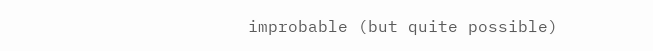improbable (but quite possible)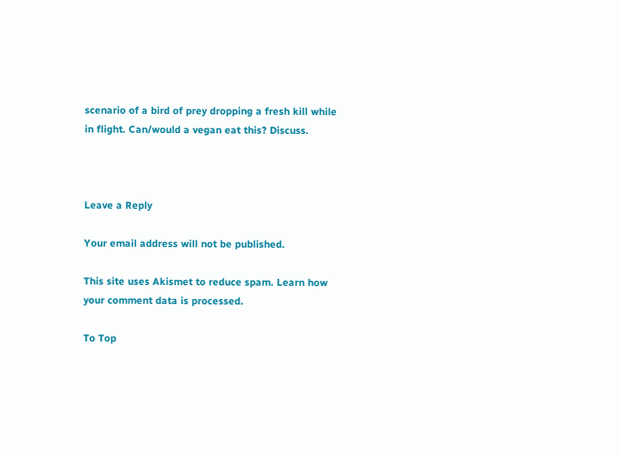scenario of a bird of prey dropping a fresh kill while in flight. Can/would a vegan eat this? Discuss.



Leave a Reply

Your email address will not be published.

This site uses Akismet to reduce spam. Learn how your comment data is processed.

To Top